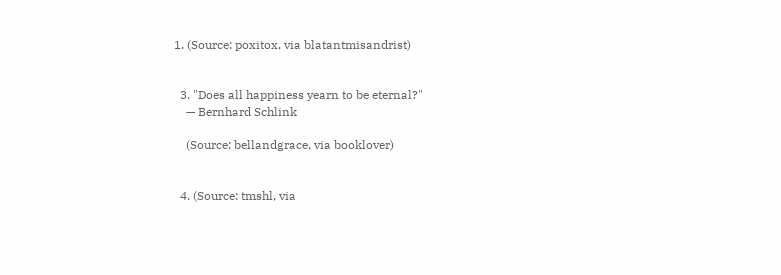1. (Source: poxitox, via blatantmisandrist)


  3. "Does all happiness yearn to be eternal?"
    — Bernhard Schlink

    (Source: bellandgrace, via booklover)


  4. (Source: tmshl, via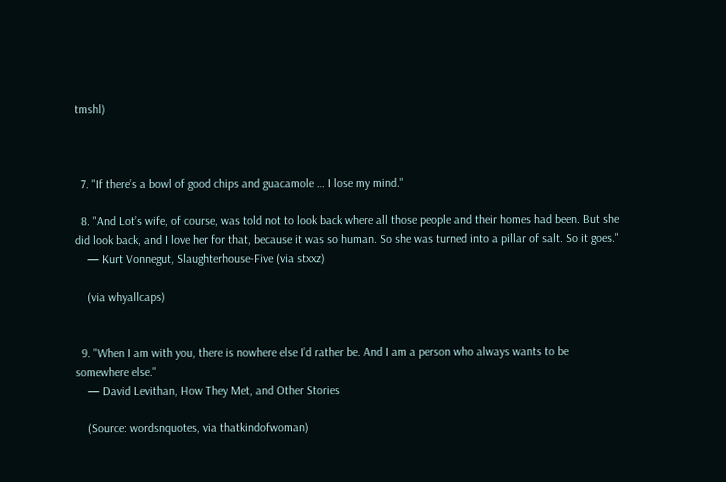tmshl)



  7. "If there’s a bowl of good chips and guacamole … I lose my mind."

  8. "And Lot’s wife, of course, was told not to look back where all those people and their homes had been. But she did look back, and I love her for that, because it was so human. So she was turned into a pillar of salt. So it goes."
    — Kurt Vonnegut, Slaughterhouse-Five (via stxxz)

    (via whyallcaps)


  9. "When I am with you, there is nowhere else I’d rather be. And I am a person who always wants to be somewhere else."
    — David Levithan, How They Met, and Other Stories

    (Source: wordsnquotes, via thatkindofwoman)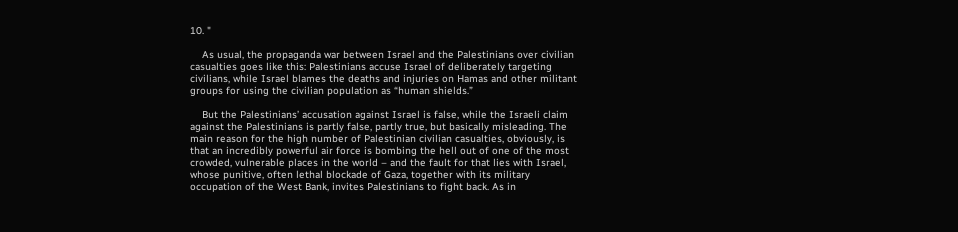10. "

    As usual, the propaganda war between Israel and the Palestinians over civilian casualties goes like this: Palestinians accuse Israel of deliberately targeting civilians, while Israel blames the deaths and injuries on Hamas and other militant groups for using the civilian population as “human shields.”

    But the Palestinians’ accusation against Israel is false, while the Israeli claim against the Palestinians is partly false, partly true, but basically misleading. The main reason for the high number of Palestinian civilian casualties, obviously, is that an incredibly powerful air force is bombing the hell out of one of the most crowded, vulnerable places in the world – and the fault for that lies with Israel, whose punitive, often lethal blockade of Gaza, together with its military occupation of the West Bank, invites Palestinians to fight back. As in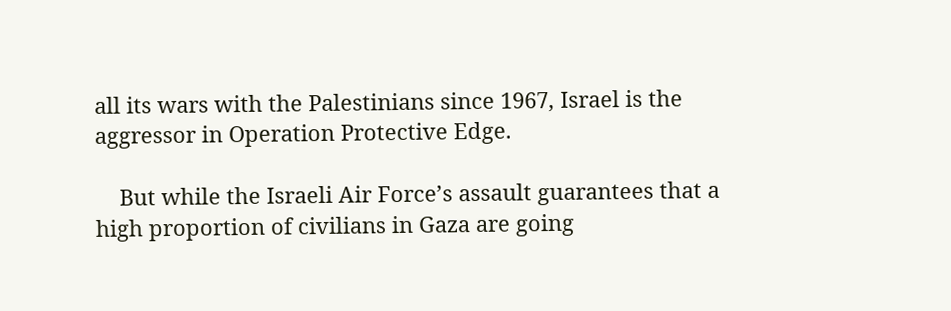all its wars with the Palestinians since 1967, Israel is the aggressor in Operation Protective Edge.

    But while the Israeli Air Force’s assault guarantees that a high proportion of civilians in Gaza are going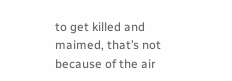to get killed and maimed, that’s not because of the air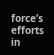force’s efforts in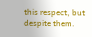this respect, but despite them.